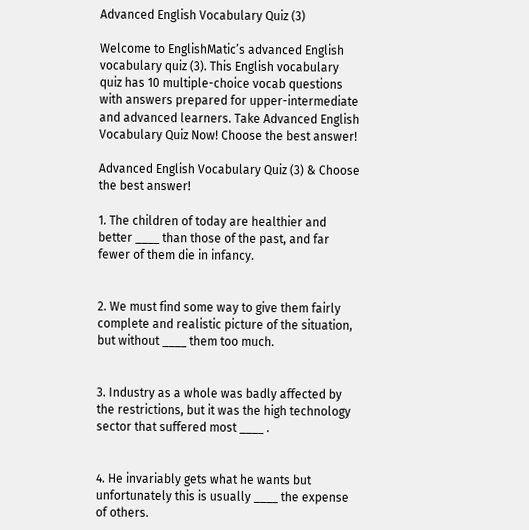Advanced English Vocabulary Quiz (3)

Welcome to EnglishMatic’s advanced English vocabulary quiz (3). This English vocabulary quiz has 10 multiple-choice vocab questions with answers prepared for upper-intermediate and advanced learners. Take Advanced English Vocabulary Quiz Now! Choose the best answer!

Advanced English Vocabulary Quiz (3) & Choose the best answer!

1. The children of today are healthier and better ____ than those of the past, and far fewer of them die in infancy.


2. We must find some way to give them fairly complete and realistic picture of the situation, but without ____ them too much.


3. Industry as a whole was badly affected by the restrictions, but it was the high technology sector that suffered most ____ .


4. He invariably gets what he wants but unfortunately this is usually ____ the expense of others.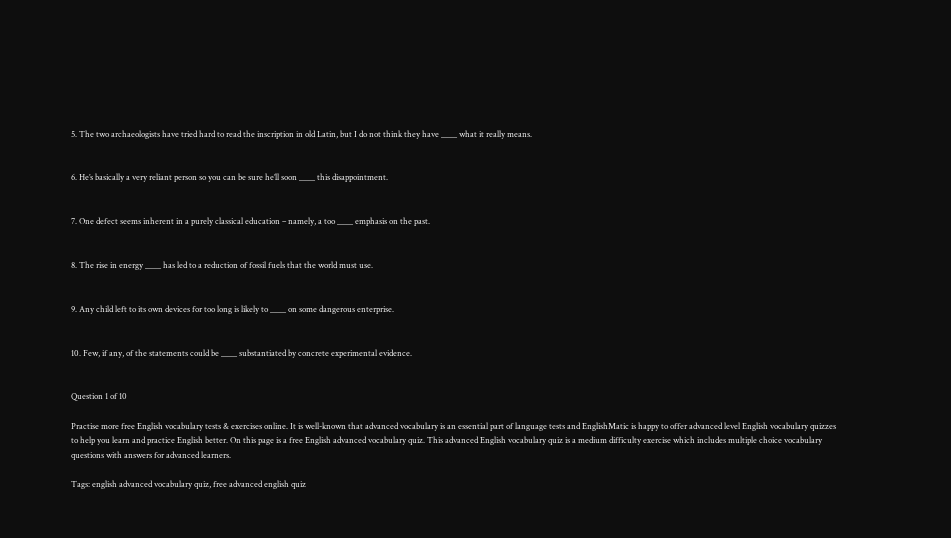5. The two archaeologists have tried hard to read the inscription in old Latin, but I do not think they have ____ what it really means.


6. He’s basically a very reliant person so you can be sure he’ll soon ____ this disappointment.


7. One defect seems inherent in a purely classical education – namely, a too ____ emphasis on the past.


8. The rise in energy ____ has led to a reduction of fossil fuels that the world must use.


9. Any child left to its own devices for too long is likely to ____ on some dangerous enterprise.


10. Few, if any, of the statements could be ____ substantiated by concrete experimental evidence.


Question 1 of 10

Practise more free English vocabulary tests & exercises online. It is well-known that advanced vocabulary is an essential part of language tests and EnglishMatic is happy to offer advanced level English vocabulary quizzes to help you learn and practice English better. On this page is a free English advanced vocabulary quiz. This advanced English vocabulary quiz is a medium difficulty exercise which includes multiple choice vocabulary questions with answers for advanced learners.

Tags: english advanced vocabulary quiz, free advanced english quiz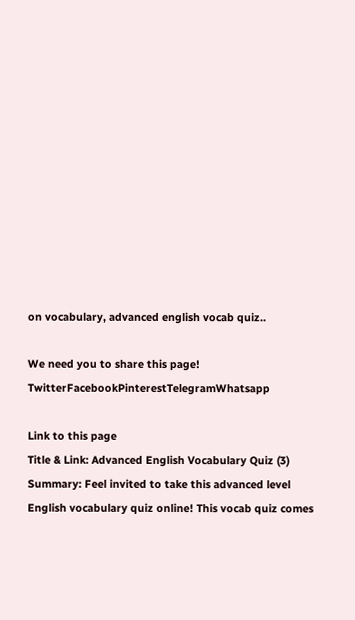on vocabulary, advanced english vocab quiz..

We need you to share this page! TwitterFacebookPinterestTelegramWhatsapp

Link to this page
Title & Link: Advanced English Vocabulary Quiz (3)
Summary: Feel invited to take this advanced level English vocabulary quiz online! This vocab quiz comes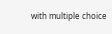with multiple choice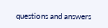questions and answers